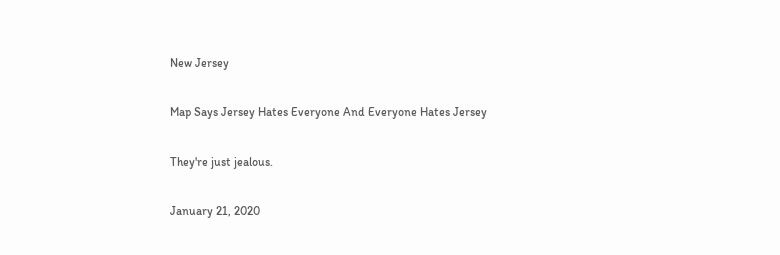New Jersey

Map Says Jersey Hates Everyone And Everyone Hates Jersey

They're just jealous.

January 21, 2020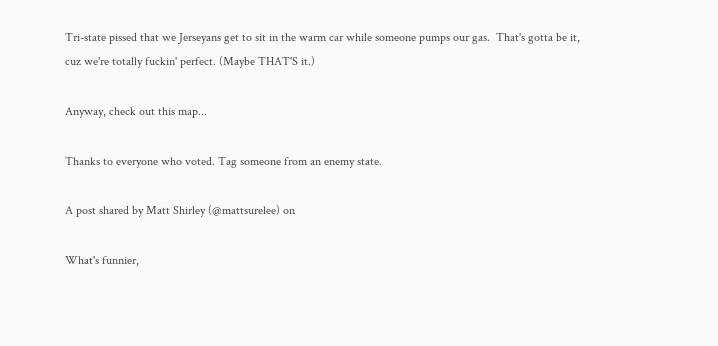Tri-state pissed that we Jerseyans get to sit in the warm car while someone pumps our gas.  That's gotta be it, cuz we're totally fuckin' perfect. (Maybe THAT'S it.)

Anyway, check out this map...

Thanks to everyone who voted. Tag someone from an enemy state.

A post shared by Matt Shirley (@mattsurelee) on

What's funnier,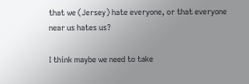that we (Jersey) hate everyone, or that everyone near us hates us?

I think maybe we need to take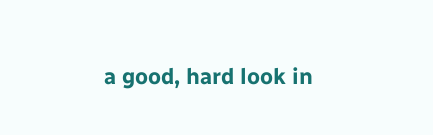a good, hard look in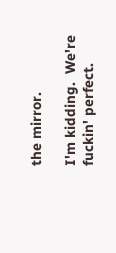the mirror.

I'm kidding.  We're fuckin' perfect.